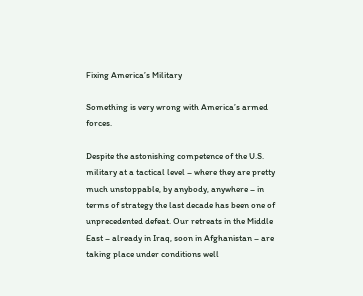Fixing America’s Military

Something is very wrong with America’s armed forces.

Despite the astonishing competence of the U.S. military at a tactical level – where they are pretty much unstoppable, by anybody, anywhere – in terms of strategy the last decade has been one of unprecedented defeat. Our retreats in the Middle East – already in Iraq, soon in Afghanistan – are taking place under conditions well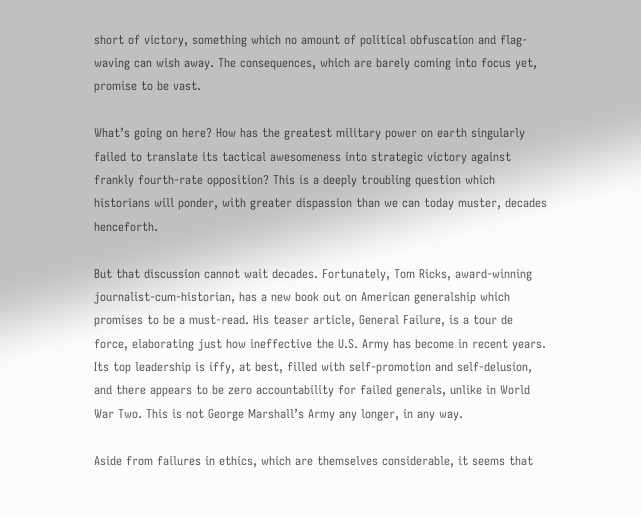short of victory, something which no amount of political obfuscation and flag-waving can wish away. The consequences, which are barely coming into focus yet, promise to be vast.

What’s going on here? How has the greatest military power on earth singularly failed to translate its tactical awesomeness into strategic victory against frankly fourth-rate opposition? This is a deeply troubling question which historians will ponder, with greater dispassion than we can today muster, decades henceforth.

But that discussion cannot wait decades. Fortunately, Tom Ricks, award-winning journalist-cum-historian, has a new book out on American generalship which promises to be a must-read. His teaser article, General Failure, is a tour de force, elaborating just how ineffective the U.S. Army has become in recent years. Its top leadership is iffy, at best, filled with self-promotion and self-delusion, and there appears to be zero accountability for failed generals, unlike in World War Two. This is not George Marshall’s Army any longer, in any way.

Aside from failures in ethics, which are themselves considerable, it seems that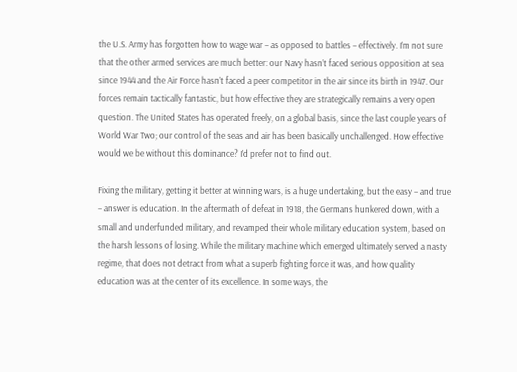the U.S. Army has forgotten how to wage war – as opposed to battles – effectively. I’m not sure that the other armed services are much better: our Navy hasn’t faced serious opposition at sea since 1944 and the Air Force hasn’t faced a peer competitor in the air since its birth in 1947. Our forces remain tactically fantastic, but how effective they are strategically remains a very open question. The United States has operated freely, on a global basis, since the last couple years of World War Two; our control of the seas and air has been basically unchallenged. How effective would we be without this dominance? I’d prefer not to find out.

Fixing the military, getting it better at winning wars, is a huge undertaking, but the easy – and true – answer is education. In the aftermath of defeat in 1918, the Germans hunkered down, with a small and underfunded military, and revamped their whole military education system, based on the harsh lessons of losing. While the military machine which emerged ultimately served a nasty regime, that does not detract from what a superb fighting force it was, and how quality education was at the center of its excellence. In some ways, the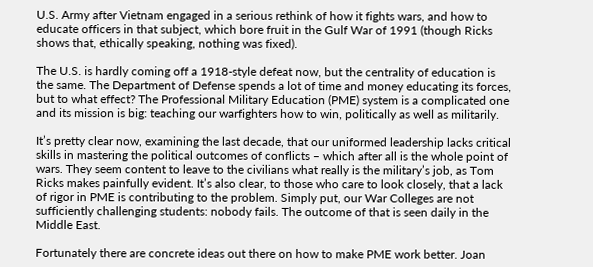U.S. Army after Vietnam engaged in a serious rethink of how it fights wars, and how to educate officers in that subject, which bore fruit in the Gulf War of 1991 (though Ricks shows that, ethically speaking, nothing was fixed).

The U.S. is hardly coming off a 1918-style defeat now, but the centrality of education is the same. The Department of Defense spends a lot of time and money educating its forces, but to what effect? The Professional Military Education (PME) system is a complicated one and its mission is big: teaching our warfighters how to win, politically as well as militarily.

It’s pretty clear now, examining the last decade, that our uniformed leadership lacks critical skills in mastering the political outcomes of conflicts – which after all is the whole point of wars. They seem content to leave to the civilians what really is the military’s job, as Tom Ricks makes painfully evident. It’s also clear, to those who care to look closely, that a lack of rigor in PME is contributing to the problem. Simply put, our War Colleges are not sufficiently challenging students: nobody fails. The outcome of that is seen daily in the Middle East.

Fortunately there are concrete ideas out there on how to make PME work better. Joan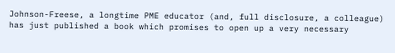Johnson-Freese, a longtime PME educator (and, full disclosure, a colleague) has just published a book which promises to open up a very necessary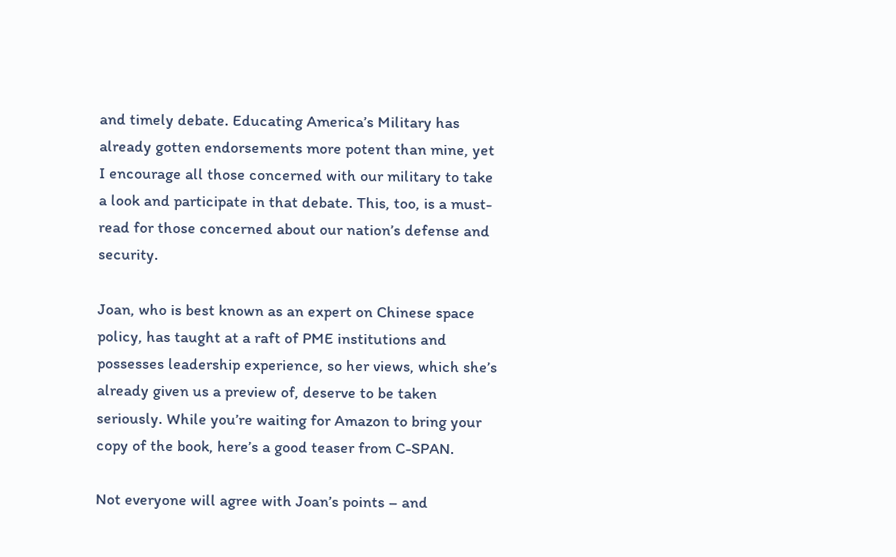and timely debate. Educating America’s Military has already gotten endorsements more potent than mine, yet I encourage all those concerned with our military to take a look and participate in that debate. This, too, is a must-read for those concerned about our nation’s defense and security.

Joan, who is best known as an expert on Chinese space policy, has taught at a raft of PME institutions and possesses leadership experience, so her views, which she’s already given us a preview of, deserve to be taken seriously. While you’re waiting for Amazon to bring your copy of the book, here’s a good teaser from C-SPAN.

Not everyone will agree with Joan’s points – and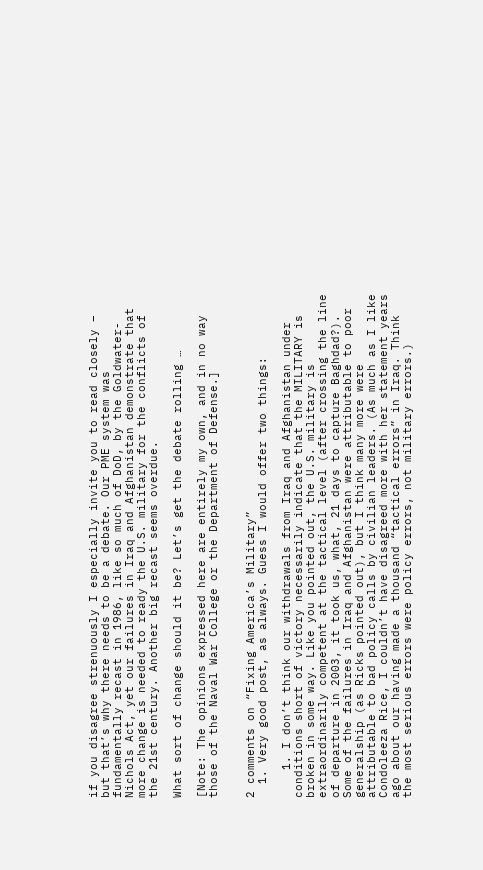if you disagree strenuously I especially invite you to read closely – but that’s why there needs to be a debate. Our PME system was fundamentally recast in 1986, like so much of DoD, by the Goldwater-Nichols Act, yet our failures in Iraq and Afghanistan demonstrate that more change is needed to ready the U.S. military for the conflicts of the 21st century. Another big recast seems overdue.

What sort of change should it be? Let’s get the debate rolling …

[Note: The opinions expressed here are entirely my own, and in no way those of the Naval War College or the Department of Defense.]


2 comments on “Fixing America’s Military”
  1. Very good post, as always. Guess I would offer two things:

    1. I don’t think our withdrawals from Iraq and Afghanistan under conditions short of victory necessarily indicate that the MILITARY is broken in some way. Like you pointed out, the U.S. military is extraordinarily competent at the tactical level (after crossing the line of departure in 2003, it took us, what, 21 days to capture Baghdad?). Some of the failures in Iraq and Afghanistan were attributable to poor generalship (as Ricks pointed out), but I think many more were attributable to bad policy calls by civilian leaders. (As much as I like Condoleeza Rice, I couldn’t have disagreed more with her statement years ago about our having made a thousand “tactical errors” in Iraq. Think the most serious errors were policy errors, not military errors.)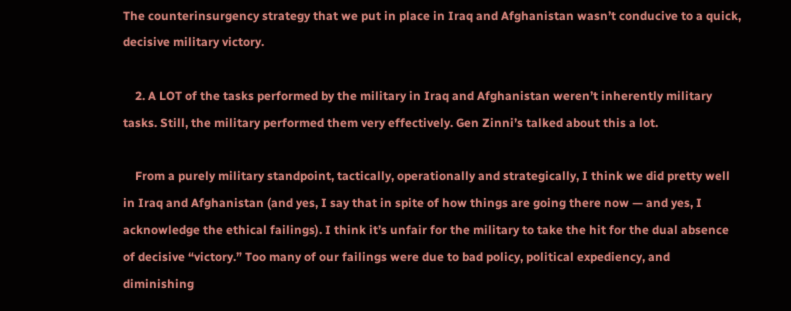The counterinsurgency strategy that we put in place in Iraq and Afghanistan wasn’t conducive to a quick, decisive military victory.

    2. A LOT of the tasks performed by the military in Iraq and Afghanistan weren’t inherently military tasks. Still, the military performed them very effectively. Gen Zinni’s talked about this a lot.

    From a purely military standpoint, tactically, operationally and strategically, I think we did pretty well in Iraq and Afghanistan (and yes, I say that in spite of how things are going there now — and yes, I acknowledge the ethical failings). I think it’s unfair for the military to take the hit for the dual absence of decisive “victory.” Too many of our failings were due to bad policy, political expediency, and diminishing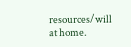resources/will at home.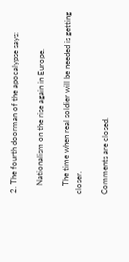2. The fourth doorman of the apocalypse says:

    Nationalism on the rise again in Europe.

    The time when real soldier will be needed is getting closer.

Comments are closed.